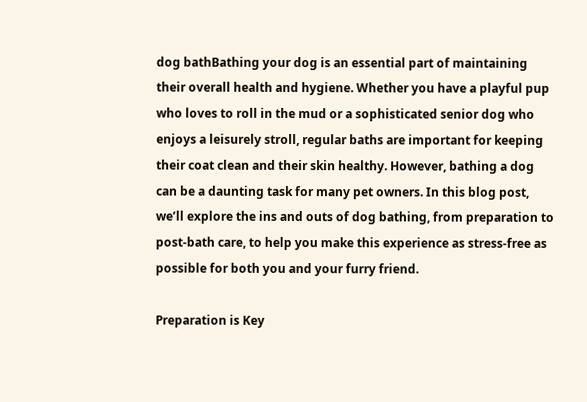dog bathBathing your dog is an essential part of maintaining their overall health and hygiene. Whether you have a playful pup who loves to roll in the mud or a sophisticated senior dog who enjoys a leisurely stroll, regular baths are important for keeping their coat clean and their skin healthy. However, bathing a dog can be a daunting task for many pet owners. In this blog post, we’ll explore the ins and outs of dog bathing, from preparation to post-bath care, to help you make this experience as stress-free as possible for both you and your furry friend.

Preparation is Key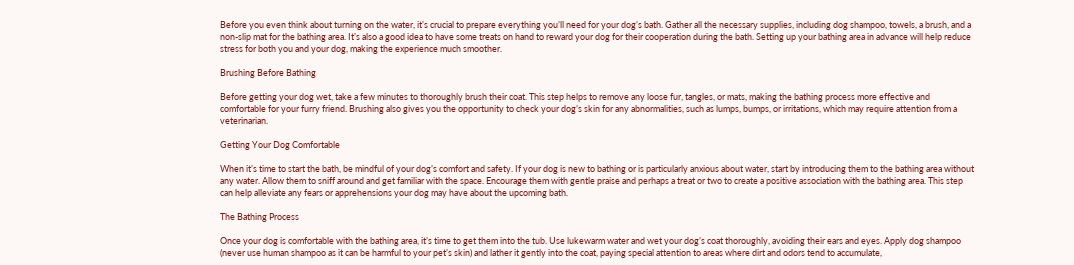Before you even think about turning on the water, it’s crucial to prepare everything you’ll need for your dog’s bath. Gather all the necessary supplies, including dog shampoo, towels, a brush, and a non-slip mat for the bathing area. It’s also a good idea to have some treats on hand to reward your dog for their cooperation during the bath. Setting up your bathing area in advance will help reduce stress for both you and your dog, making the experience much smoother.

Brushing Before Bathing

Before getting your dog wet, take a few minutes to thoroughly brush their coat. This step helps to remove any loose fur, tangles, or mats, making the bathing process more effective and comfortable for your furry friend. Brushing also gives you the opportunity to check your dog’s skin for any abnormalities, such as lumps, bumps, or irritations, which may require attention from a veterinarian.

Getting Your Dog Comfortable

When it’s time to start the bath, be mindful of your dog’s comfort and safety. If your dog is new to bathing or is particularly anxious about water, start by introducing them to the bathing area without any water. Allow them to sniff around and get familiar with the space. Encourage them with gentle praise and perhaps a treat or two to create a positive association with the bathing area. This step can help alleviate any fears or apprehensions your dog may have about the upcoming bath.

The Bathing Process

Once your dog is comfortable with the bathing area, it’s time to get them into the tub. Use lukewarm water and wet your dog’s coat thoroughly, avoiding their ears and eyes. Apply dog shampoo (never use human shampoo as it can be harmful to your pet’s skin) and lather it gently into the coat, paying special attention to areas where dirt and odors tend to accumulate,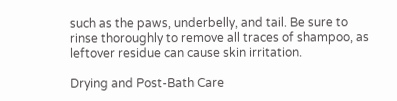such as the paws, underbelly, and tail. Be sure to rinse thoroughly to remove all traces of shampoo, as leftover residue can cause skin irritation.

Drying and Post-Bath Care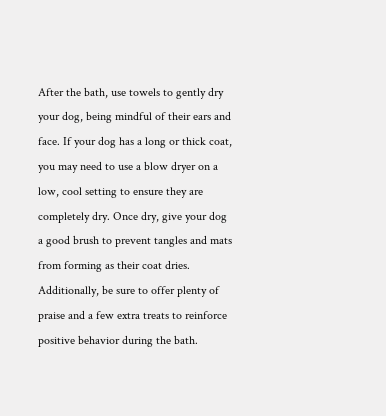After the bath, use towels to gently dry your dog, being mindful of their ears and face. If your dog has a long or thick coat, you may need to use a blow dryer on a low, cool setting to ensure they are completely dry. Once dry, give your dog a good brush to prevent tangles and mats from forming as their coat dries. Additionally, be sure to offer plenty of praise and a few extra treats to reinforce positive behavior during the bath.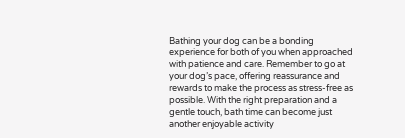Bathing your dog can be a bonding experience for both of you when approached with patience and care. Remember to go at your dog’s pace, offering reassurance and rewards to make the process as stress-free as possible. With the right preparation and a gentle touch, bath time can become just another enjoyable activity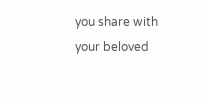you share with your beloved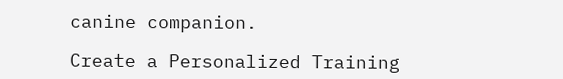canine companion.

Create a Personalized Training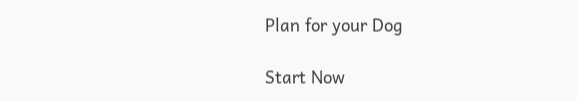Plan for your Dog

Start Now